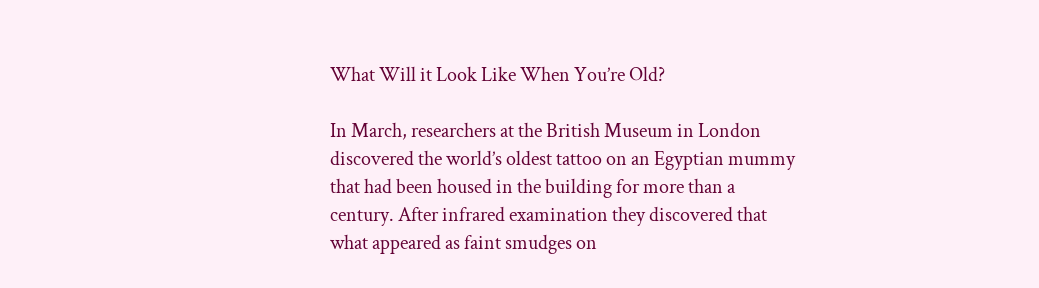What Will it Look Like When You’re Old?

In March, researchers at the British Museum in London discovered the world’s oldest tattoo on an Egyptian mummy that had been housed in the building for more than a century. After infrared examination they discovered that what appeared as faint smudges on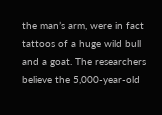the man’s arm, were in fact tattoos of a huge wild bull and a goat. The researchers believe the 5,000-year-old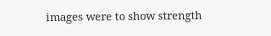images were to show strength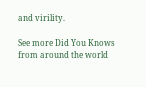and virility.

See more Did You Knows from around the world